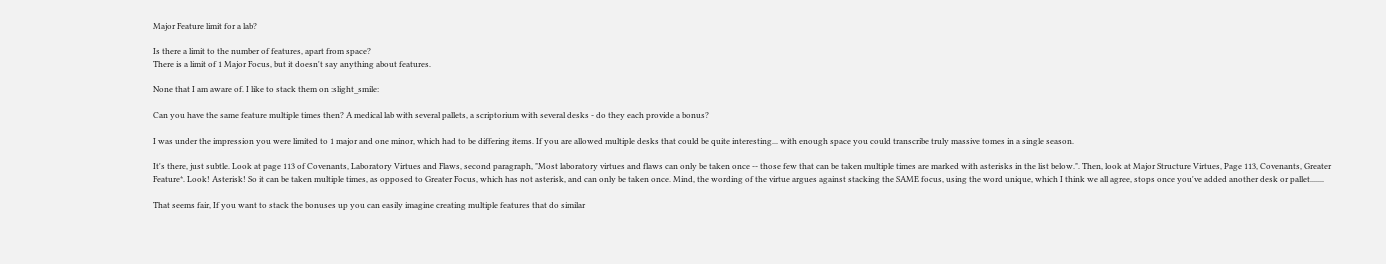Major Feature limit for a lab?

Is there a limit to the number of features, apart from space?
There is a limit of 1 Major Focus, but it doesn't say anything about features.

None that I am aware of. I like to stack them on :slight_smile:

Can you have the same feature multiple times then? A medical lab with several pallets, a scriptorium with several desks - do they each provide a bonus?

I was under the impression you were limited to 1 major and one minor, which had to be differing items. If you are allowed multiple desks that could be quite interesting... with enough space you could transcribe truly massive tomes in a single season.

It's there, just subtle. Look at page 113 of Covenants, Laboratory Virtues and Flaws, second paragraph, "Most laboratory virtues and flaws can only be taken once -- those few that can be taken multiple times are marked with asterisks in the list below.". Then, look at Major Structure Virtues, Page 113, Covenants, Greater Feature*. Look! Asterisk! So it can be taken multiple times, as opposed to Greater Focus, which has not asterisk, and can only be taken once. Mind, the wording of the virtue argues against stacking the SAME focus, using the word unique, which I think we all agree, stops once you've added another desk or pallet.......

That seems fair, If you want to stack the bonuses up you can easily imagine creating multiple features that do similar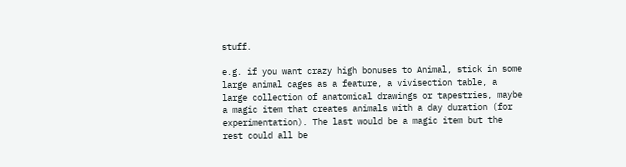stuff.

e.g. if you want crazy high bonuses to Animal, stick in some large animal cages as a feature, a vivisection table, a large collection of anatomical drawings or tapestries, maybe a magic item that creates animals with a day duration (for experimentation). The last would be a magic item but the rest could all be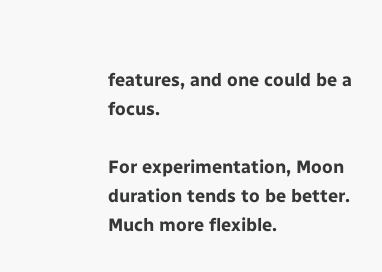features, and one could be a focus.

For experimentation, Moon duration tends to be better. Much more flexible.